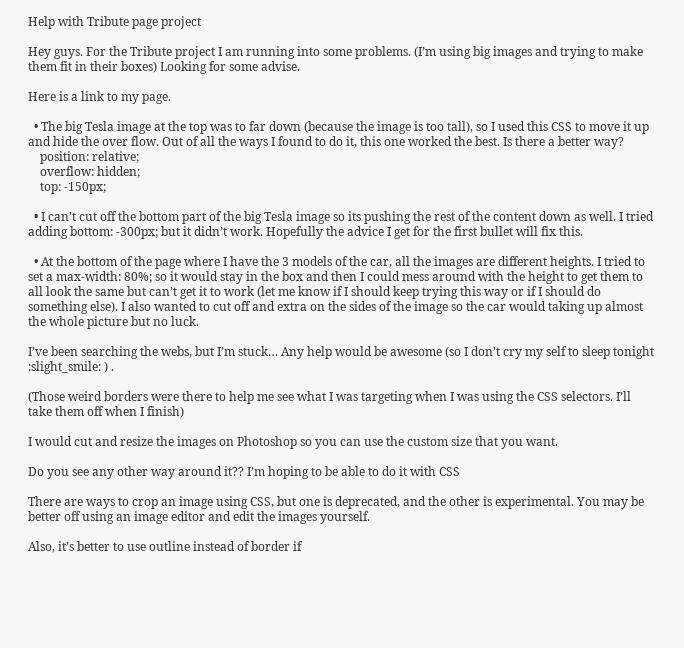Help with Tribute page project

Hey guys. For the Tribute project I am running into some problems. (I’m using big images and trying to make them fit in their boxes) Looking for some advise.

Here is a link to my page.

  • The big Tesla image at the top was to far down (because the image is too tall), so I used this CSS to move it up and hide the over flow. Out of all the ways I found to do it, this one worked the best. Is there a better way?
    position: relative;
    overflow: hidden;
    top: -150px;

  • I can’t cut off the bottom part of the big Tesla image so its pushing the rest of the content down as well. I tried adding bottom: -300px; but it didn’t work. Hopefully the advice I get for the first bullet will fix this.

  • At the bottom of the page where I have the 3 models of the car, all the images are different heights. I tried to set a max-width: 80%; so it would stay in the box and then I could mess around with the height to get them to all look the same but can’t get it to work (let me know if I should keep trying this way or if I should do something else). I also wanted to cut off and extra on the sides of the image so the car would taking up almost the whole picture but no luck.

I’ve been searching the webs, but I’m stuck… Any help would be awesome (so I don’t cry my self to sleep tonight :slight_smile: ) .

(Those weird borders were there to help me see what I was targeting when I was using the CSS selectors. I’ll take them off when I finish)

I would cut and resize the images on Photoshop so you can use the custom size that you want.

Do you see any other way around it?? I’m hoping to be able to do it with CSS

There are ways to crop an image using CSS, but one is deprecated, and the other is experimental. You may be better off using an image editor and edit the images yourself.

Also, it’s better to use outline instead of border if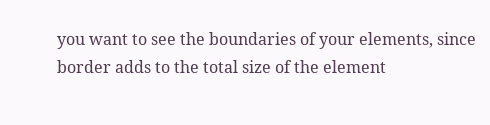you want to see the boundaries of your elements, since border adds to the total size of the element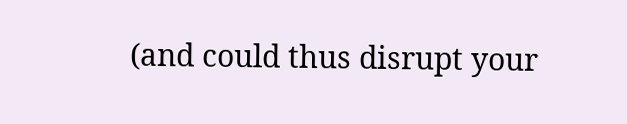(and could thus disrupt your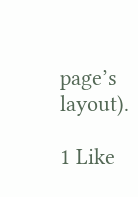page’s layout).

1 Like